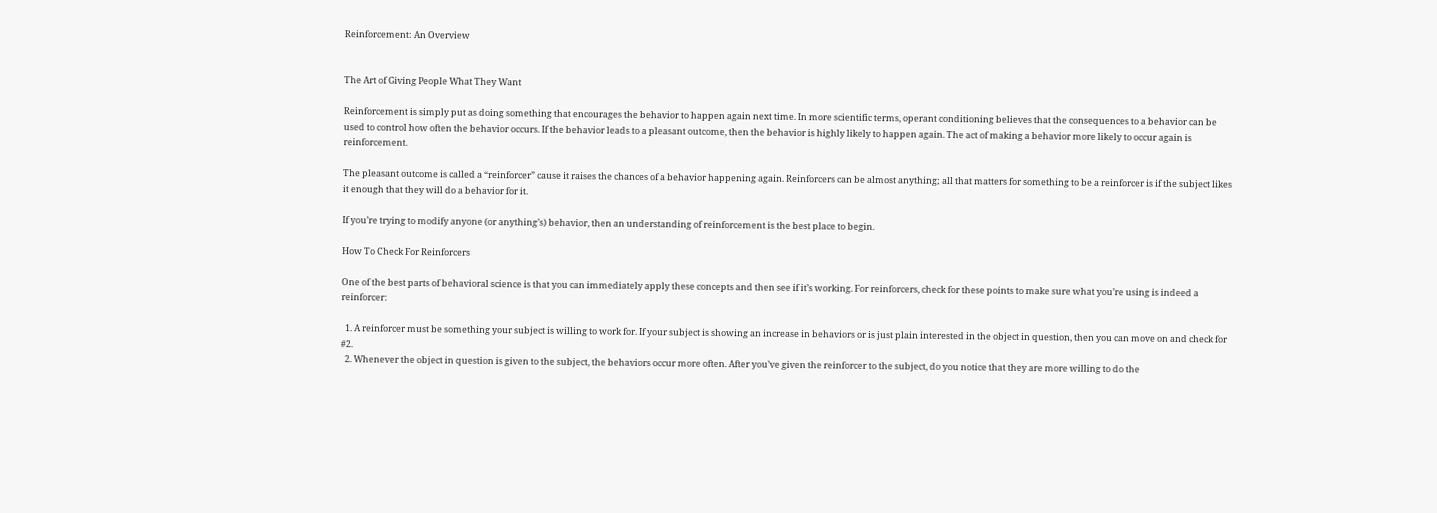Reinforcement: An Overview


The Art of Giving People What They Want

Reinforcement is simply put as doing something that encourages the behavior to happen again next time. In more scientific terms, operant conditioning believes that the consequences to a behavior can be used to control how often the behavior occurs. If the behavior leads to a pleasant outcome, then the behavior is highly likely to happen again. The act of making a behavior more likely to occur again is reinforcement.

The pleasant outcome is called a “reinforcer” cause it raises the chances of a behavior happening again. Reinforcers can be almost anything; all that matters for something to be a reinforcer is if the subject likes it enough that they will do a behavior for it.

If you’re trying to modify anyone (or anything’s) behavior, then an understanding of reinforcement is the best place to begin.

How To Check For Reinforcers

One of the best parts of behavioral science is that you can immediately apply these concepts and then see if it’s working. For reinforcers, check for these points to make sure what you’re using is indeed a reinforcer:

  1. A reinforcer must be something your subject is willing to work for. If your subject is showing an increase in behaviors or is just plain interested in the object in question, then you can move on and check for #2.
  2. Whenever the object in question is given to the subject, the behaviors occur more often. After you’ve given the reinforcer to the subject, do you notice that they are more willing to do the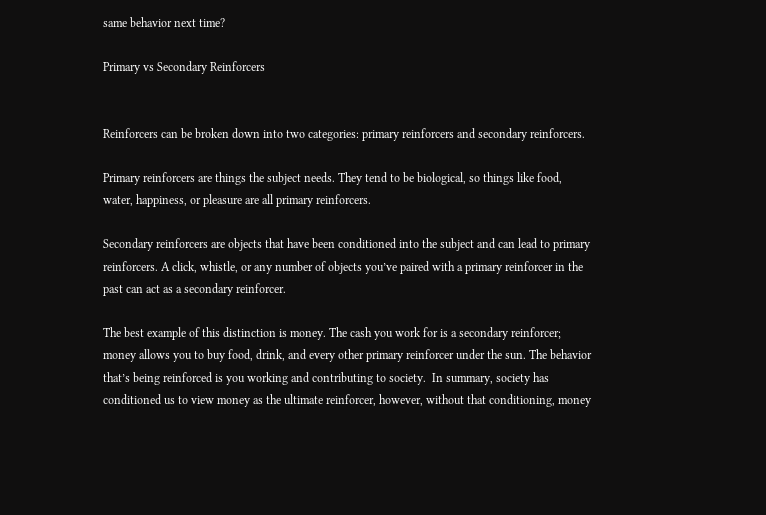same behavior next time?

Primary vs Secondary Reinforcers


Reinforcers can be broken down into two categories: primary reinforcers and secondary reinforcers.

Primary reinforcers are things the subject needs. They tend to be biological, so things like food, water, happiness, or pleasure are all primary reinforcers.

Secondary reinforcers are objects that have been conditioned into the subject and can lead to primary reinforcers. A click, whistle, or any number of objects you’ve paired with a primary reinforcer in the past can act as a secondary reinforcer.

The best example of this distinction is money. The cash you work for is a secondary reinforcer; money allows you to buy food, drink, and every other primary reinforcer under the sun. The behavior that’s being reinforced is you working and contributing to society.  In summary, society has conditioned us to view money as the ultimate reinforcer, however, without that conditioning, money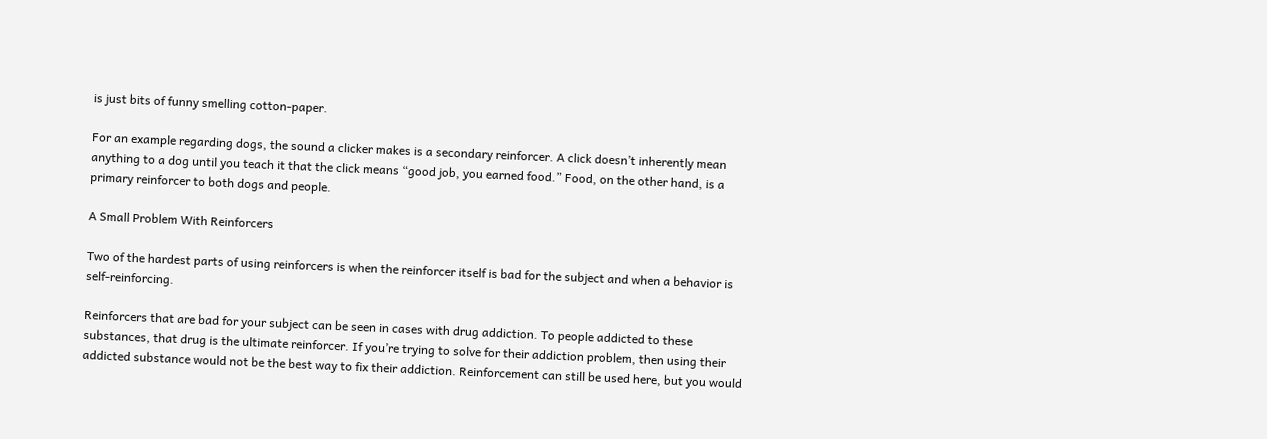is just bits of funny smelling cotton-paper.

For an example regarding dogs, the sound a clicker makes is a secondary reinforcer. A click doesn’t inherently mean anything to a dog until you teach it that the click means “good job, you earned food.” Food, on the other hand, is a primary reinforcer to both dogs and people.

A Small Problem With Reinforcers

Two of the hardest parts of using reinforcers is when the reinforcer itself is bad for the subject and when a behavior is self-reinforcing.

Reinforcers that are bad for your subject can be seen in cases with drug addiction. To people addicted to these substances, that drug is the ultimate reinforcer. If you’re trying to solve for their addiction problem, then using their addicted substance would not be the best way to fix their addiction. Reinforcement can still be used here, but you would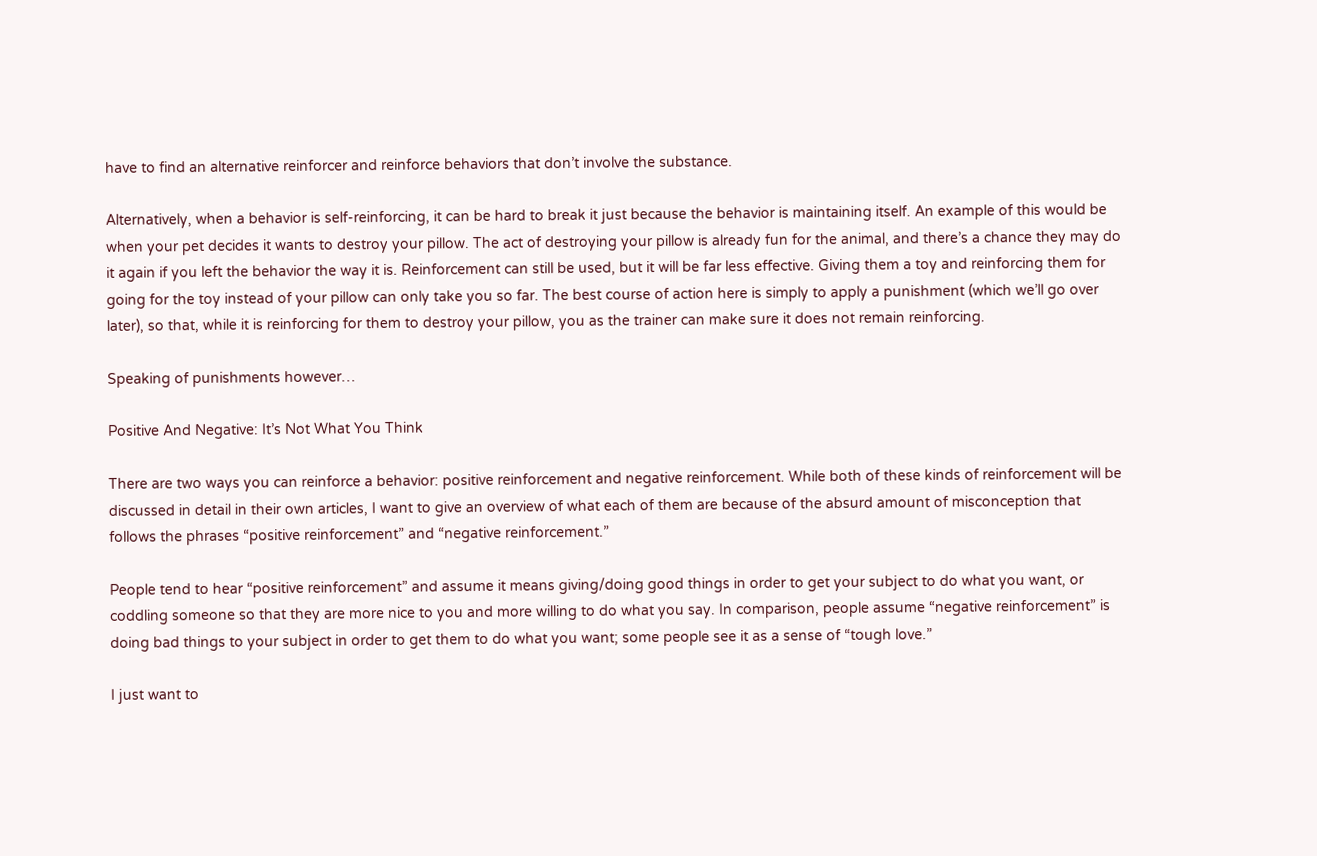have to find an alternative reinforcer and reinforce behaviors that don’t involve the substance.

Alternatively, when a behavior is self-reinforcing, it can be hard to break it just because the behavior is maintaining itself. An example of this would be when your pet decides it wants to destroy your pillow. The act of destroying your pillow is already fun for the animal, and there’s a chance they may do it again if you left the behavior the way it is. Reinforcement can still be used, but it will be far less effective. Giving them a toy and reinforcing them for going for the toy instead of your pillow can only take you so far. The best course of action here is simply to apply a punishment (which we’ll go over later), so that, while it is reinforcing for them to destroy your pillow, you as the trainer can make sure it does not remain reinforcing.

Speaking of punishments however…

Positive And Negative: It’s Not What You Think

There are two ways you can reinforce a behavior: positive reinforcement and negative reinforcement. While both of these kinds of reinforcement will be discussed in detail in their own articles, I want to give an overview of what each of them are because of the absurd amount of misconception that follows the phrases “positive reinforcement” and “negative reinforcement.”

People tend to hear “positive reinforcement” and assume it means giving/doing good things in order to get your subject to do what you want, or coddling someone so that they are more nice to you and more willing to do what you say. In comparison, people assume “negative reinforcement” is doing bad things to your subject in order to get them to do what you want; some people see it as a sense of “tough love.”

I just want to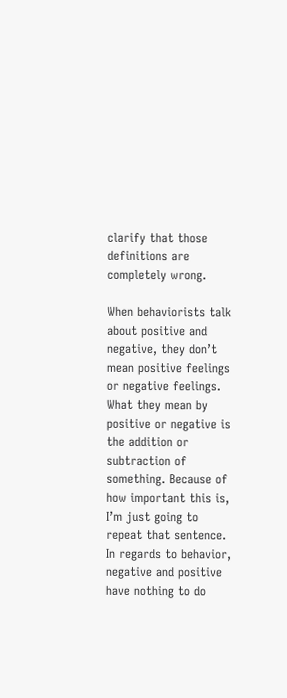clarify that those definitions are completely wrong.

When behaviorists talk about positive and negative, they don’t mean positive feelings or negative feelings. What they mean by positive or negative is the addition or subtraction of something. Because of how important this is, I’m just going to repeat that sentence. In regards to behavior, negative and positive have nothing to do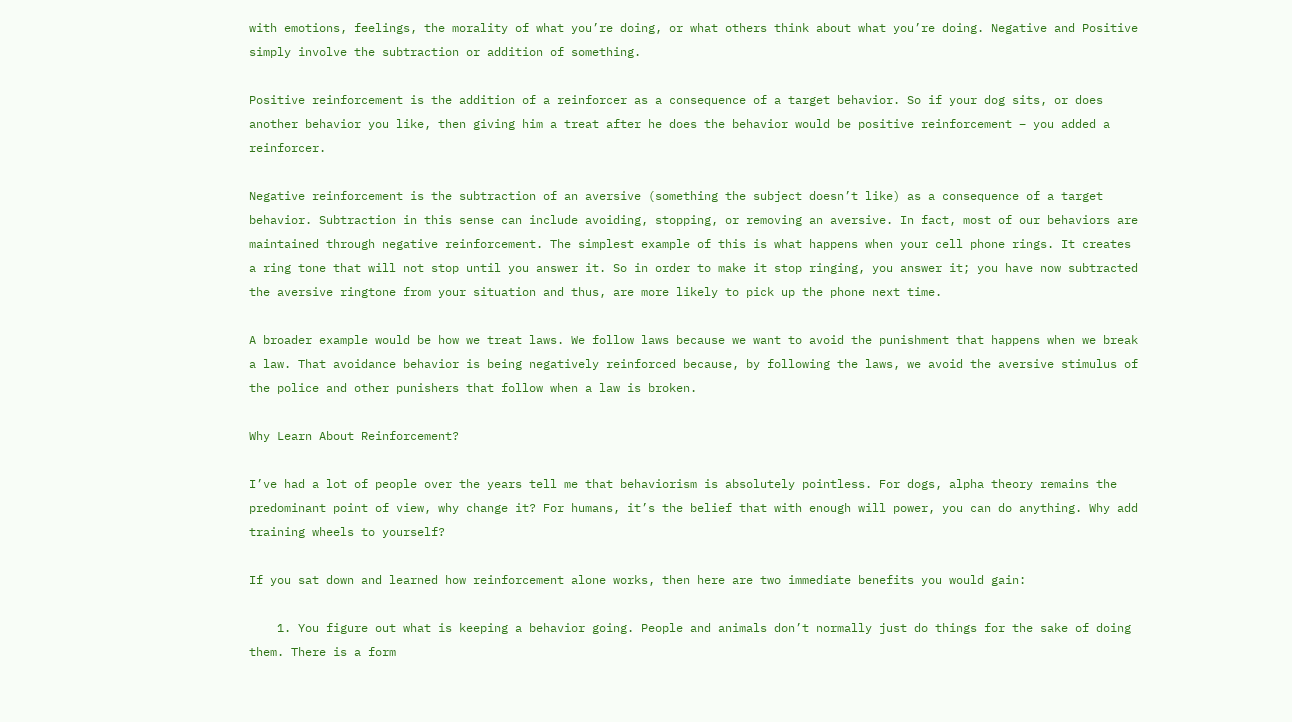with emotions, feelings, the morality of what you’re doing, or what others think about what you’re doing. Negative and Positive simply involve the subtraction or addition of something.

Positive reinforcement is the addition of a reinforcer as a consequence of a target behavior. So if your dog sits, or does another behavior you like, then giving him a treat after he does the behavior would be positive reinforcement – you added a reinforcer.

Negative reinforcement is the subtraction of an aversive (something the subject doesn’t like) as a consequence of a target behavior. Subtraction in this sense can include avoiding, stopping, or removing an aversive. In fact, most of our behaviors are maintained through negative reinforcement. The simplest example of this is what happens when your cell phone rings. It creates a ring tone that will not stop until you answer it. So in order to make it stop ringing, you answer it; you have now subtracted the aversive ringtone from your situation and thus, are more likely to pick up the phone next time.

A broader example would be how we treat laws. We follow laws because we want to avoid the punishment that happens when we break a law. That avoidance behavior is being negatively reinforced because, by following the laws, we avoid the aversive stimulus of the police and other punishers that follow when a law is broken.

Why Learn About Reinforcement?

I’ve had a lot of people over the years tell me that behaviorism is absolutely pointless. For dogs, alpha theory remains the predominant point of view, why change it? For humans, it’s the belief that with enough will power, you can do anything. Why add training wheels to yourself?

If you sat down and learned how reinforcement alone works, then here are two immediate benefits you would gain:

    1. You figure out what is keeping a behavior going. People and animals don’t normally just do things for the sake of doing them. There is a form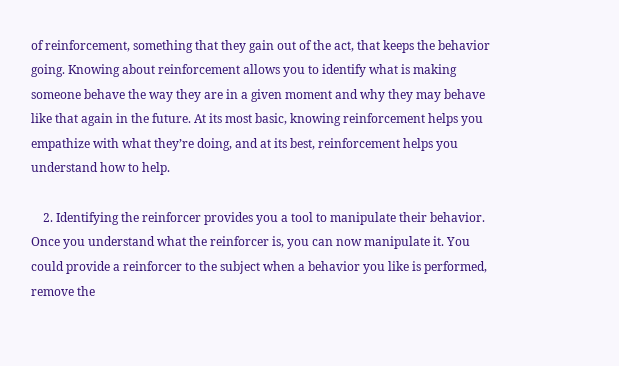of reinforcement, something that they gain out of the act, that keeps the behavior going. Knowing about reinforcement allows you to identify what is making someone behave the way they are in a given moment and why they may behave like that again in the future. At its most basic, knowing reinforcement helps you empathize with what they’re doing, and at its best, reinforcement helps you understand how to help.

    2. Identifying the reinforcer provides you a tool to manipulate their behavior. Once you understand what the reinforcer is, you can now manipulate it. You could provide a reinforcer to the subject when a behavior you like is performed, remove the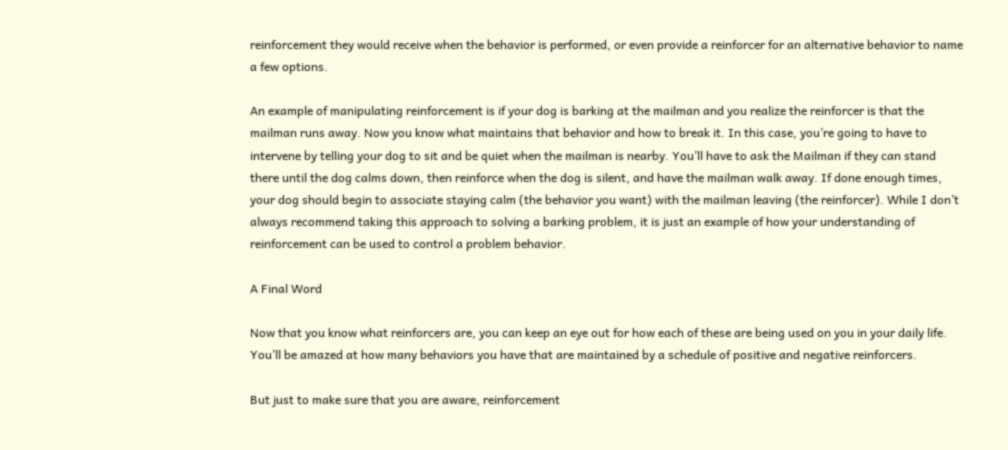reinforcement they would receive when the behavior is performed, or even provide a reinforcer for an alternative behavior to name a few options.

An example of manipulating reinforcement is if your dog is barking at the mailman and you realize the reinforcer is that the mailman runs away. Now you know what maintains that behavior and how to break it. In this case, you’re going to have to intervene by telling your dog to sit and be quiet when the mailman is nearby. You’ll have to ask the Mailman if they can stand there until the dog calms down, then reinforce when the dog is silent, and have the mailman walk away. If done enough times, your dog should begin to associate staying calm (the behavior you want) with the mailman leaving (the reinforcer). While I don’t always recommend taking this approach to solving a barking problem, it is just an example of how your understanding of reinforcement can be used to control a problem behavior.

A Final Word

Now that you know what reinforcers are, you can keep an eye out for how each of these are being used on you in your daily life. You’ll be amazed at how many behaviors you have that are maintained by a schedule of positive and negative reinforcers.

But just to make sure that you are aware, reinforcement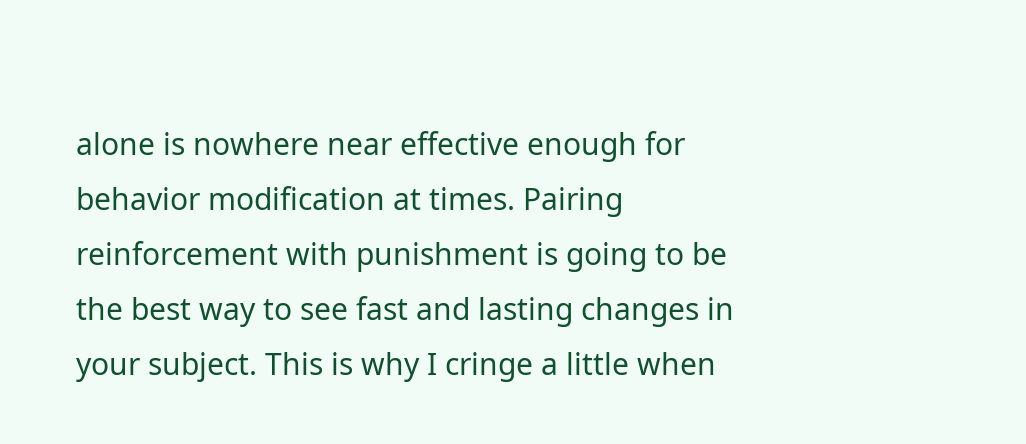alone is nowhere near effective enough for behavior modification at times. Pairing reinforcement with punishment is going to be the best way to see fast and lasting changes in your subject. This is why I cringe a little when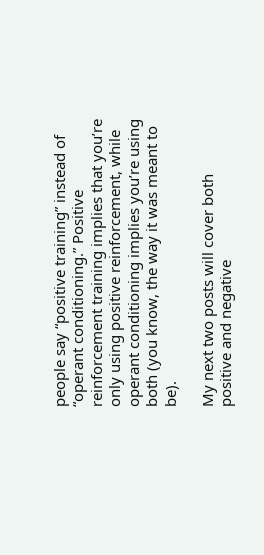people say “positive training” instead of “operant conditioning.” Positive reinforcement training implies that you’re only using positive reinforcement, while operant conditioning implies you’re using both (you know, the way it was meant to be).

My next two posts will cover both positive and negative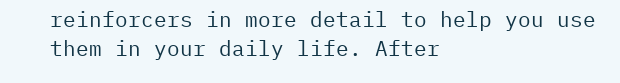reinforcers in more detail to help you use them in your daily life. After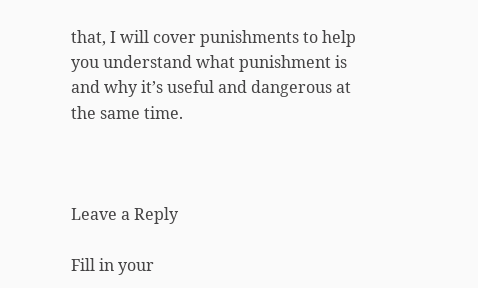that, I will cover punishments to help you understand what punishment is and why it’s useful and dangerous at the same time.



Leave a Reply

Fill in your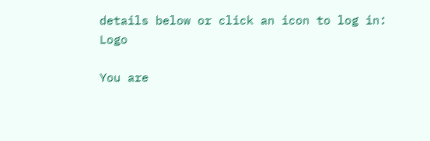details below or click an icon to log in: Logo

You are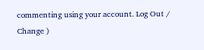commenting using your account. Log Out /  Change )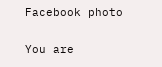Facebook photo

You are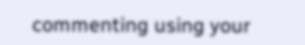commenting using your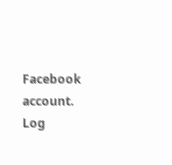Facebook account. Log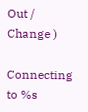Out /  Change )

Connecting to %s